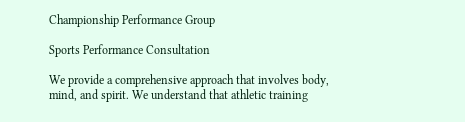Championship Performance Group

Sports Performance Consultation

We provide a comprehensive approach that involves body, mind, and spirit. We understand that athletic training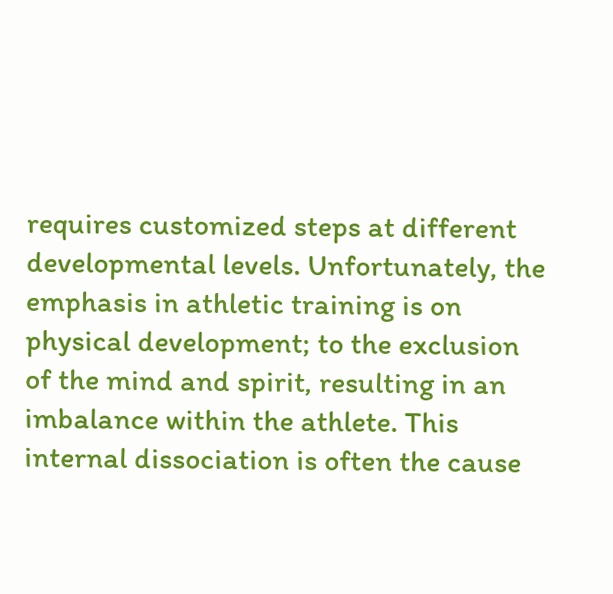requires customized steps at different developmental levels. Unfortunately, the emphasis in athletic training is on physical development; to the exclusion of the mind and spirit, resulting in an imbalance within the athlete. This internal dissociation is often the cause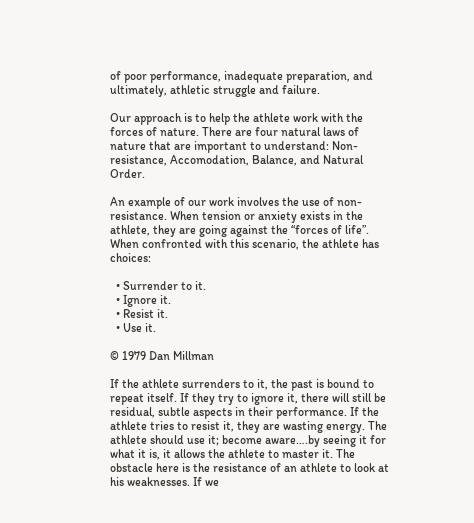of poor performance, inadequate preparation, and ultimately, athletic struggle and failure.

Our approach is to help the athlete work with the forces of nature. There are four natural laws of nature that are important to understand: Non-resistance, Accomodation, Balance, and Natural Order.

An example of our work involves the use of non-resistance. When tension or anxiety exists in the athlete, they are going against the “forces of life”. When confronted with this scenario, the athlete has choices:

  • Surrender to it.
  • Ignore it.
  • Resist it.
  • Use it.

© 1979 Dan Millman

If the athlete surrenders to it, the past is bound to repeat itself. If they try to ignore it, there will still be residual, subtle aspects in their performance. If the athlete tries to resist it, they are wasting energy. The athlete should use it; become aware….by seeing it for what it is, it allows the athlete to master it. The obstacle here is the resistance of an athlete to look at his weaknesses. If we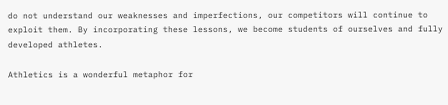do not understand our weaknesses and imperfections, our competitors will continue to exploit them. By incorporating these lessons, we become students of ourselves and fully developed athletes.

Athletics is a wonderful metaphor for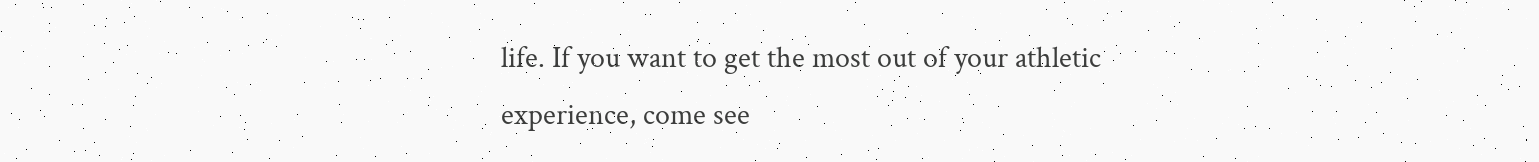life. If you want to get the most out of your athletic experience, come see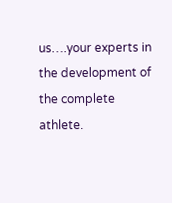us….your experts in the development of the complete athlete.